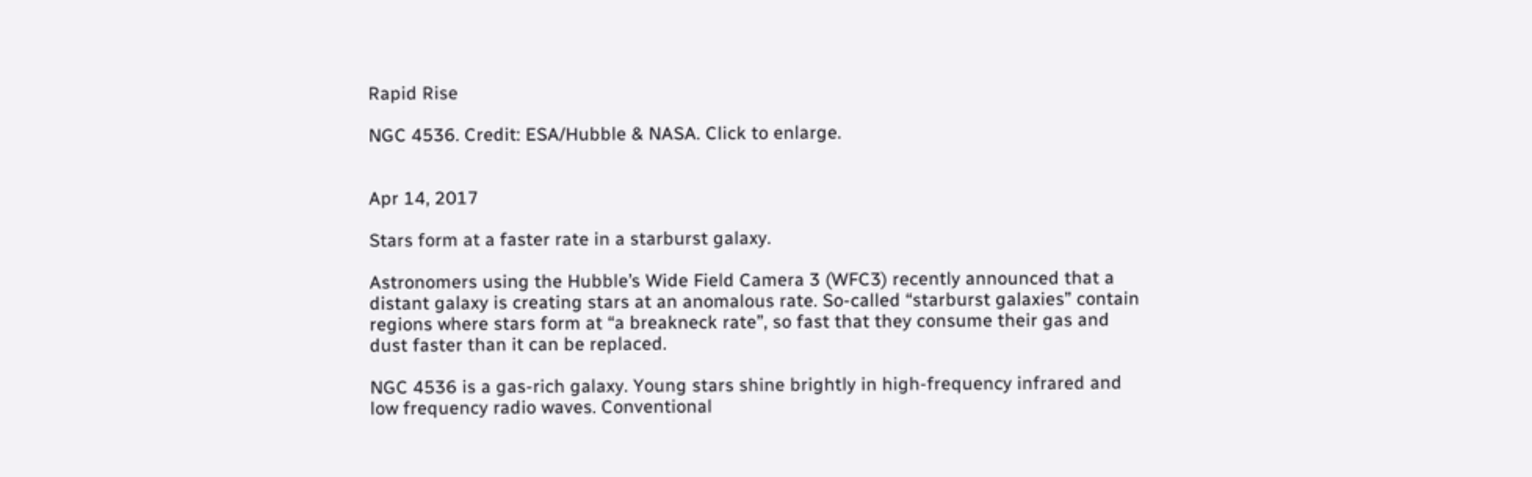Rapid Rise

NGC 4536. Credit: ESA/Hubble & NASA. Click to enlarge.


Apr 14, 2017

Stars form at a faster rate in a starburst galaxy.

Astronomers using the Hubble’s Wide Field Camera 3 (WFC3) recently announced that a distant galaxy is creating stars at an anomalous rate. So-called “starburst galaxies” contain regions where stars form at “a breakneck rate”, so fast that they consume their gas and dust faster than it can be replaced.

NGC 4536 is a gas-rich galaxy. Young stars shine brightly in high-frequency infrared and low frequency radio waves. Conventional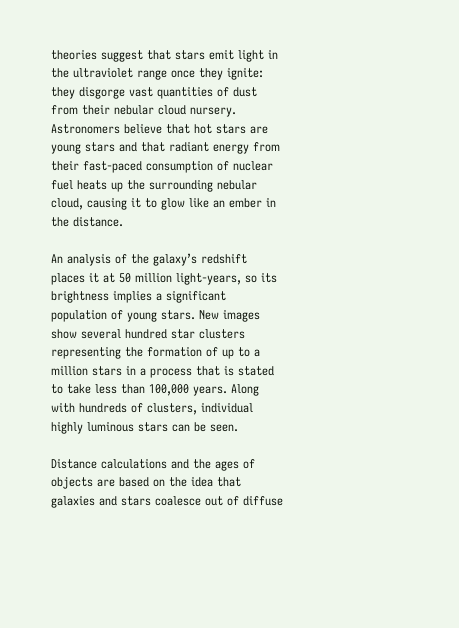theories suggest that stars emit light in the ultraviolet range once they ignite: they disgorge vast quantities of dust from their nebular cloud nursery. Astronomers believe that hot stars are young stars and that radiant energy from their fast-paced consumption of nuclear fuel heats up the surrounding nebular cloud, causing it to glow like an ember in the distance.

An analysis of the galaxy’s redshift places it at 50 million light-years, so its brightness implies a significant population of young stars. New images show several hundred star clusters representing the formation of up to a million stars in a process that is stated to take less than 100,000 years. Along with hundreds of clusters, individual highly luminous stars can be seen.

Distance calculations and the ages of objects are based on the idea that galaxies and stars coalesce out of diffuse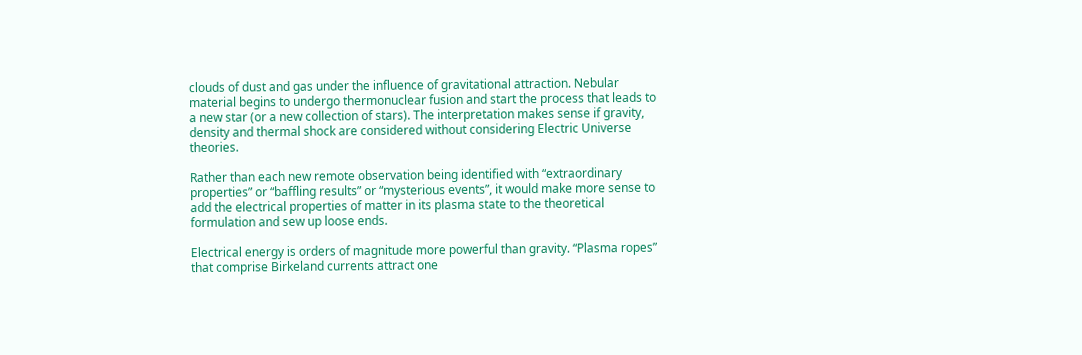clouds of dust and gas under the influence of gravitational attraction. Nebular material begins to undergo thermonuclear fusion and start the process that leads to a new star (or a new collection of stars). The interpretation makes sense if gravity, density and thermal shock are considered without considering Electric Universe theories.

Rather than each new remote observation being identified with “extraordinary properties” or “baffling results” or “mysterious events”, it would make more sense to add the electrical properties of matter in its plasma state to the theoretical formulation and sew up loose ends.

Electrical energy is orders of magnitude more powerful than gravity. “Plasma ropes” that comprise Birkeland currents attract one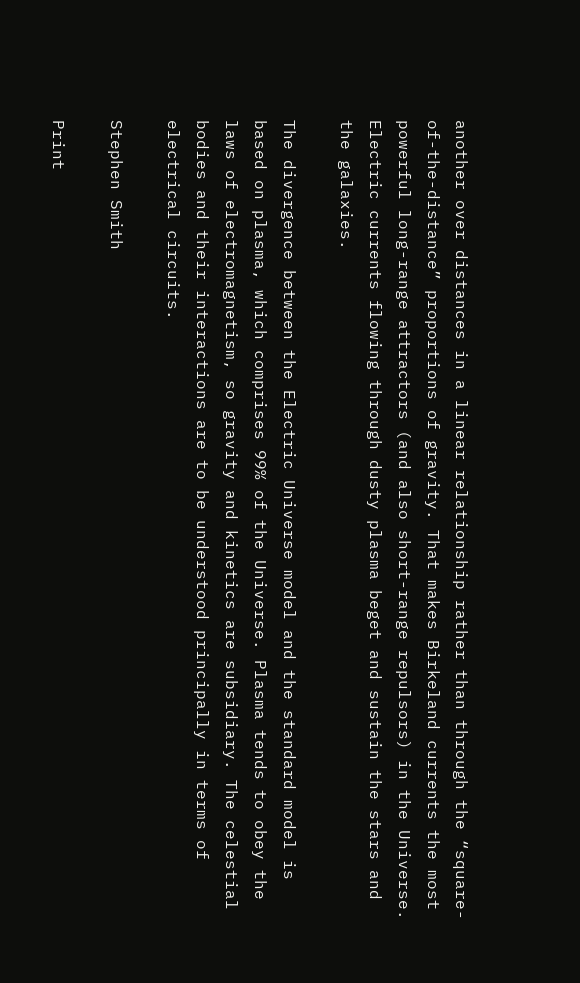another over distances in a linear relationship rather than through the “square-of-the-distance” proportions of gravity. That makes Birkeland currents the most powerful long-range attractors (and also short-range repulsors) in the Universe. Electric currents flowing through dusty plasma beget and sustain the stars and the galaxies.

The divergence between the Electric Universe model and the standard model is based on plasma, which comprises 99% of the Universe. Plasma tends to obey the laws of electromagnetism, so gravity and kinetics are subsidiary. The celestial bodies and their interactions are to be understood principally in terms of electrical circuits.

Stephen Smith

Print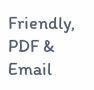Friendly, PDF & Email